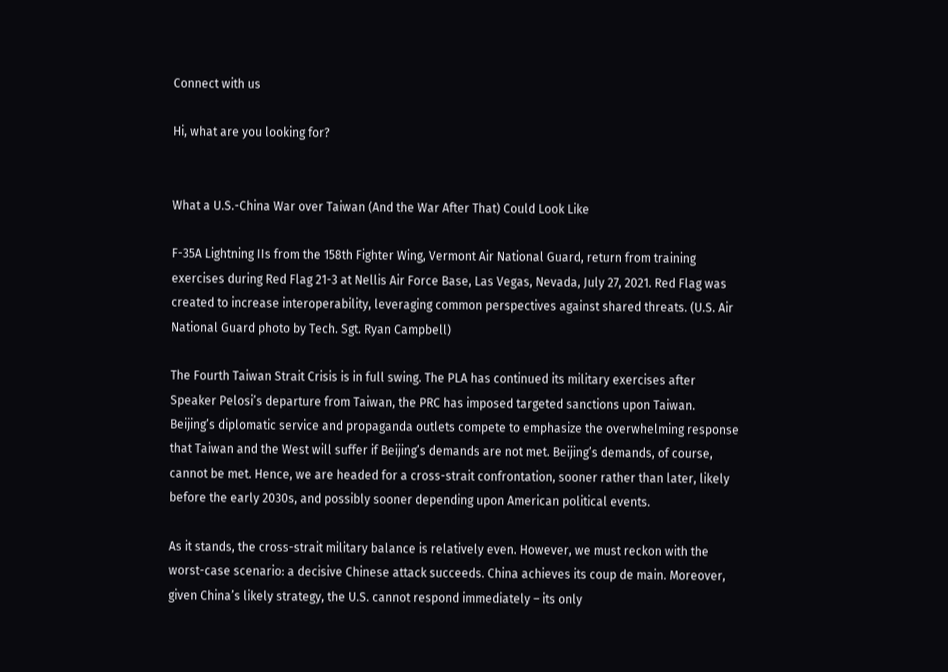Connect with us

Hi, what are you looking for?


What a U.S.-China War over Taiwan (And the War After That) Could Look Like

F-35A Lightning IIs from the 158th Fighter Wing, Vermont Air National Guard, return from training exercises during Red Flag 21-3 at Nellis Air Force Base, Las Vegas, Nevada, July 27, 2021. Red Flag was created to increase interoperability, leveraging common perspectives against shared threats. (U.S. Air National Guard photo by Tech. Sgt. Ryan Campbell)

The Fourth Taiwan Strait Crisis is in full swing. The PLA has continued its military exercises after Speaker Pelosi’s departure from Taiwan, the PRC has imposed targeted sanctions upon Taiwan. Beijing’s diplomatic service and propaganda outlets compete to emphasize the overwhelming response that Taiwan and the West will suffer if Beijing’s demands are not met. Beijing’s demands, of course, cannot be met. Hence, we are headed for a cross-strait confrontation, sooner rather than later, likely before the early 2030s, and possibly sooner depending upon American political events.

As it stands, the cross-strait military balance is relatively even. However, we must reckon with the worst-case scenario: a decisive Chinese attack succeeds. China achieves its coup de main. Moreover, given China’s likely strategy, the U.S. cannot respond immediately – its only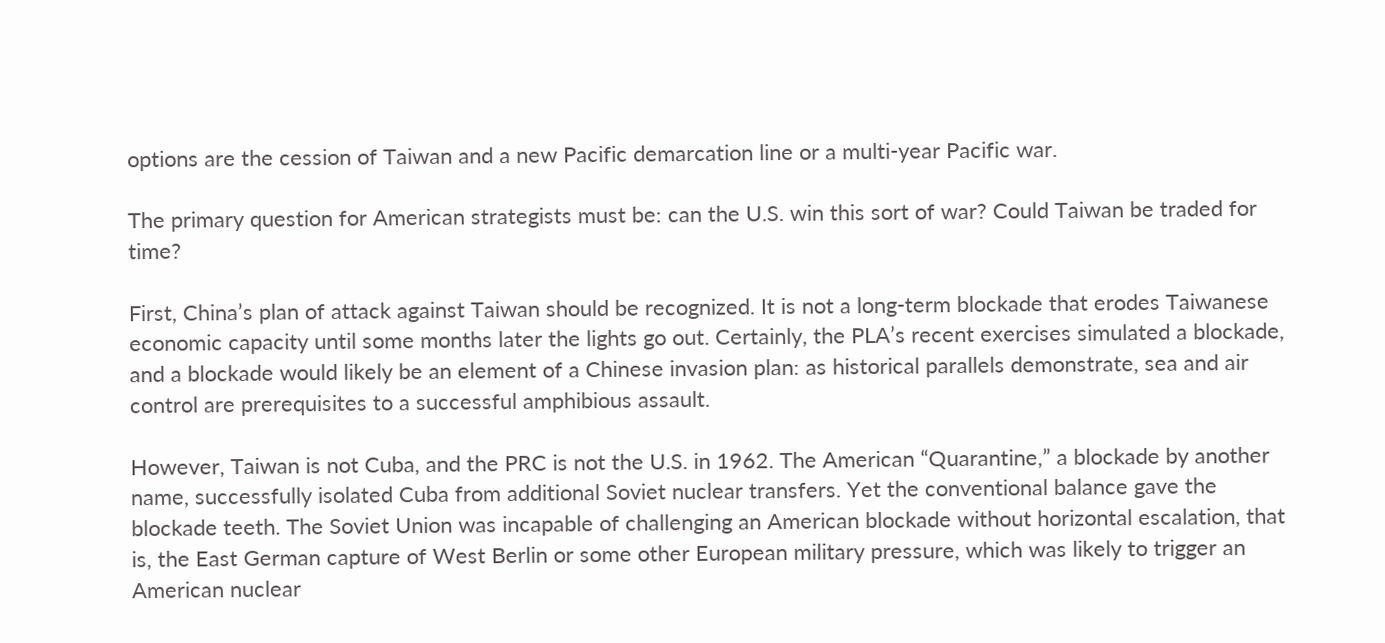options are the cession of Taiwan and a new Pacific demarcation line or a multi-year Pacific war.

The primary question for American strategists must be: can the U.S. win this sort of war? Could Taiwan be traded for time?

First, China’s plan of attack against Taiwan should be recognized. It is not a long-term blockade that erodes Taiwanese economic capacity until some months later the lights go out. Certainly, the PLA’s recent exercises simulated a blockade, and a blockade would likely be an element of a Chinese invasion plan: as historical parallels demonstrate, sea and air control are prerequisites to a successful amphibious assault.

However, Taiwan is not Cuba, and the PRC is not the U.S. in 1962. The American “Quarantine,” a blockade by another name, successfully isolated Cuba from additional Soviet nuclear transfers. Yet the conventional balance gave the blockade teeth. The Soviet Union was incapable of challenging an American blockade without horizontal escalation, that is, the East German capture of West Berlin or some other European military pressure, which was likely to trigger an American nuclear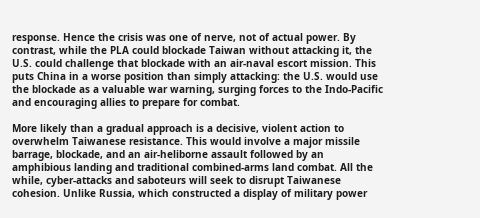response. Hence the crisis was one of nerve, not of actual power. By contrast, while the PLA could blockade Taiwan without attacking it, the U.S. could challenge that blockade with an air-naval escort mission. This puts China in a worse position than simply attacking: the U.S. would use the blockade as a valuable war warning, surging forces to the Indo-Pacific and encouraging allies to prepare for combat.

More likely than a gradual approach is a decisive, violent action to overwhelm Taiwanese resistance. This would involve a major missile barrage, blockade, and an air-heliborne assault followed by an amphibious landing and traditional combined-arms land combat. All the while, cyber-attacks and saboteurs will seek to disrupt Taiwanese cohesion. Unlike Russia, which constructed a display of military power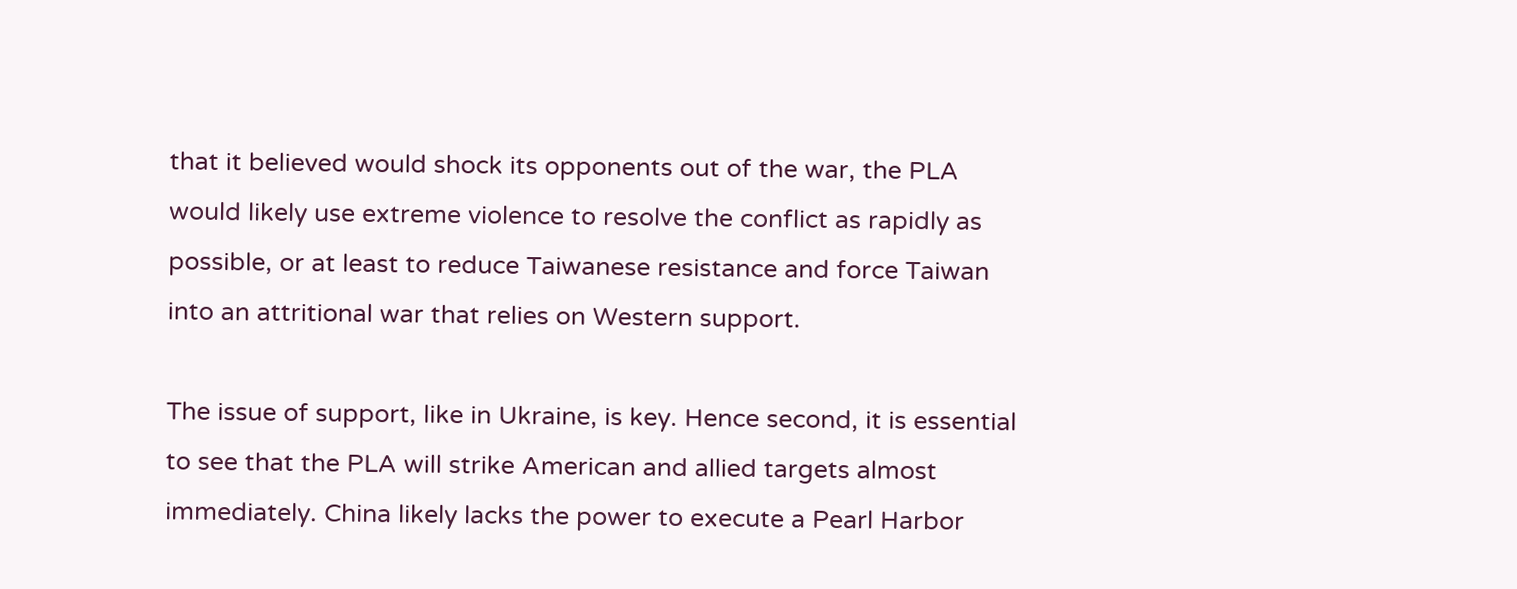that it believed would shock its opponents out of the war, the PLA would likely use extreme violence to resolve the conflict as rapidly as possible, or at least to reduce Taiwanese resistance and force Taiwan into an attritional war that relies on Western support.

The issue of support, like in Ukraine, is key. Hence second, it is essential to see that the PLA will strike American and allied targets almost immediately. China likely lacks the power to execute a Pearl Harbor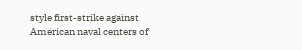style first-strike against American naval centers of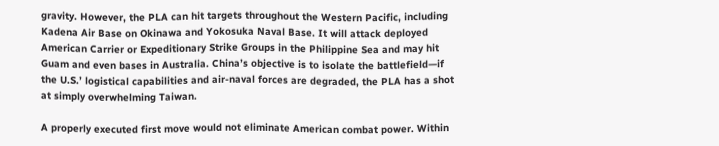gravity. However, the PLA can hit targets throughout the Western Pacific, including Kadena Air Base on Okinawa and Yokosuka Naval Base. It will attack deployed American Carrier or Expeditionary Strike Groups in the Philippine Sea and may hit Guam and even bases in Australia. China’s objective is to isolate the battlefield—if the U.S.’ logistical capabilities and air-naval forces are degraded, the PLA has a shot at simply overwhelming Taiwan.

A properly executed first move would not eliminate American combat power. Within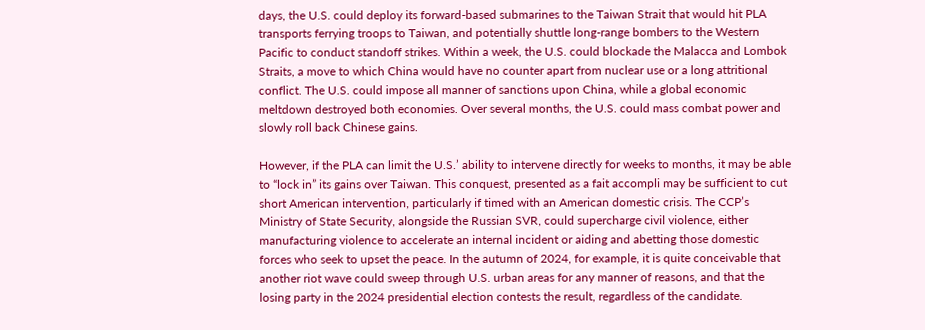days, the U.S. could deploy its forward-based submarines to the Taiwan Strait that would hit PLA transports ferrying troops to Taiwan, and potentially shuttle long-range bombers to the Western Pacific to conduct standoff strikes. Within a week, the U.S. could blockade the Malacca and Lombok Straits, a move to which China would have no counter apart from nuclear use or a long attritional conflict. The U.S. could impose all manner of sanctions upon China, while a global economic meltdown destroyed both economies. Over several months, the U.S. could mass combat power and slowly roll back Chinese gains.

However, if the PLA can limit the U.S.’ ability to intervene directly for weeks to months, it may be able to “lock in” its gains over Taiwan. This conquest, presented as a fait accompli may be sufficient to cut short American intervention, particularly if timed with an American domestic crisis. The CCP’s Ministry of State Security, alongside the Russian SVR, could supercharge civil violence, either manufacturing violence to accelerate an internal incident or aiding and abetting those domestic forces who seek to upset the peace. In the autumn of 2024, for example, it is quite conceivable that another riot wave could sweep through U.S. urban areas for any manner of reasons, and that the losing party in the 2024 presidential election contests the result, regardless of the candidate.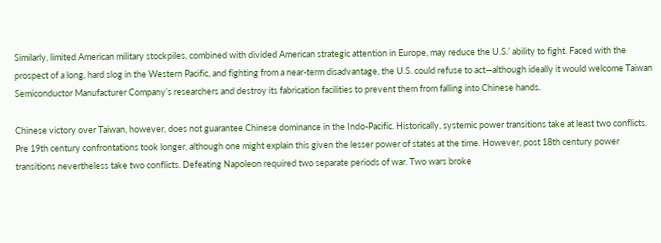Similarly, limited American military stockpiles, combined with divided American strategic attention in Europe, may reduce the U.S.’ ability to fight. Faced with the prospect of a long, hard slog in the Western Pacific, and fighting from a near-term disadvantage, the U.S. could refuse to act—although ideally it would welcome Taiwan Semiconductor Manufacturer Company’s researchers and destroy its fabrication facilities to prevent them from falling into Chinese hands.

Chinese victory over Taiwan, however, does not guarantee Chinese dominance in the Indo-Pacific. Historically, systemic power transitions take at least two conflicts. Pre 19th century confrontations took longer, although one might explain this given the lesser power of states at the time. However, post 18th century power transitions nevertheless take two conflicts. Defeating Napoleon required two separate periods of war. Two wars broke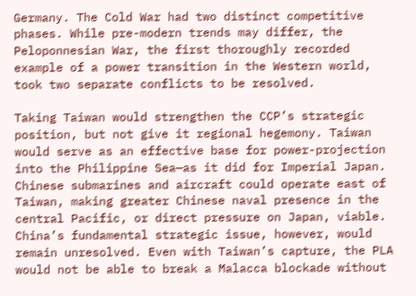Germany. The Cold War had two distinct competitive phases. While pre-modern trends may differ, the Peloponnesian War, the first thoroughly recorded example of a power transition in the Western world, took two separate conflicts to be resolved.

Taking Taiwan would strengthen the CCP’s strategic position, but not give it regional hegemony. Taiwan would serve as an effective base for power-projection into the Philippine Sea—as it did for Imperial Japan. Chinese submarines and aircraft could operate east of Taiwan, making greater Chinese naval presence in the central Pacific, or direct pressure on Japan, viable. China’s fundamental strategic issue, however, would remain unresolved. Even with Taiwan’s capture, the PLA would not be able to break a Malacca blockade without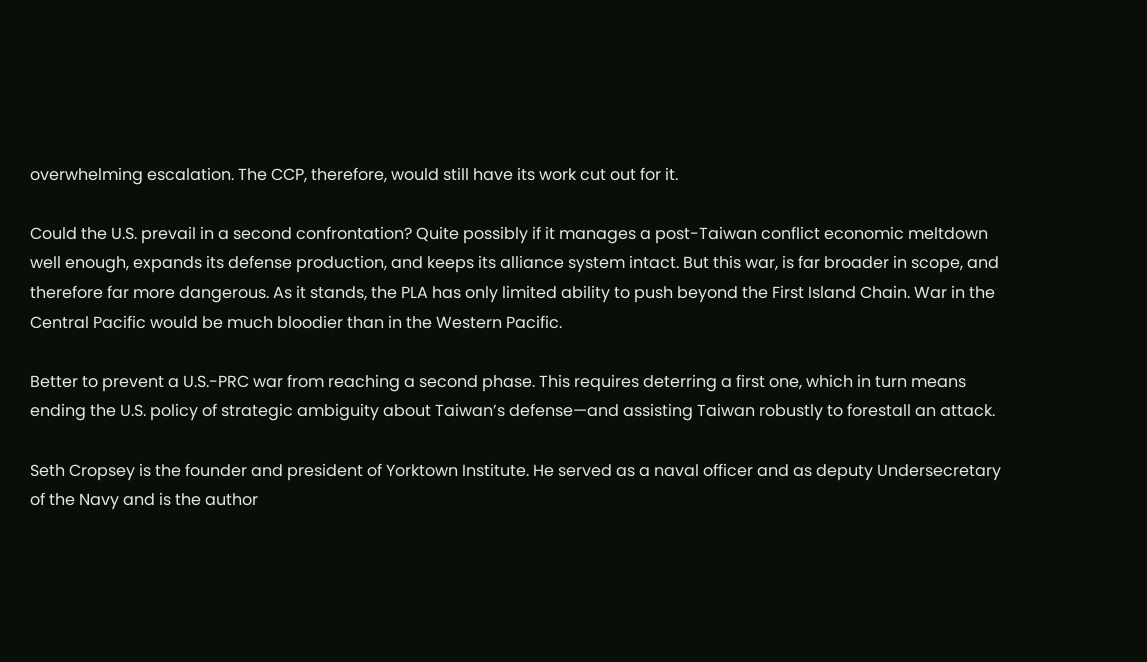overwhelming escalation. The CCP, therefore, would still have its work cut out for it.

Could the U.S. prevail in a second confrontation? Quite possibly if it manages a post-Taiwan conflict economic meltdown well enough, expands its defense production, and keeps its alliance system intact. But this war, is far broader in scope, and therefore far more dangerous. As it stands, the PLA has only limited ability to push beyond the First Island Chain. War in the Central Pacific would be much bloodier than in the Western Pacific.

Better to prevent a U.S.-PRC war from reaching a second phase. This requires deterring a first one, which in turn means ending the U.S. policy of strategic ambiguity about Taiwan’s defense—and assisting Taiwan robustly to forestall an attack.

Seth Cropsey is the founder and president of Yorktown Institute. He served as a naval officer and as deputy Undersecretary of the Navy and is the author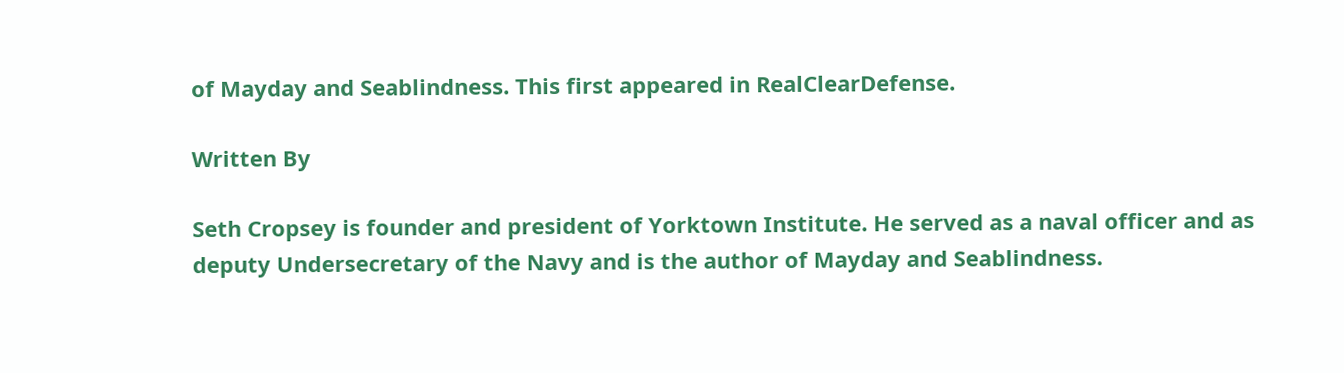of Mayday and Seablindness. This first appeared in RealClearDefense.

Written By

Seth Cropsey is founder and president of Yorktown Institute. He served as a naval officer and as deputy Undersecretary of the Navy and is the author of Mayday and Seablindness.